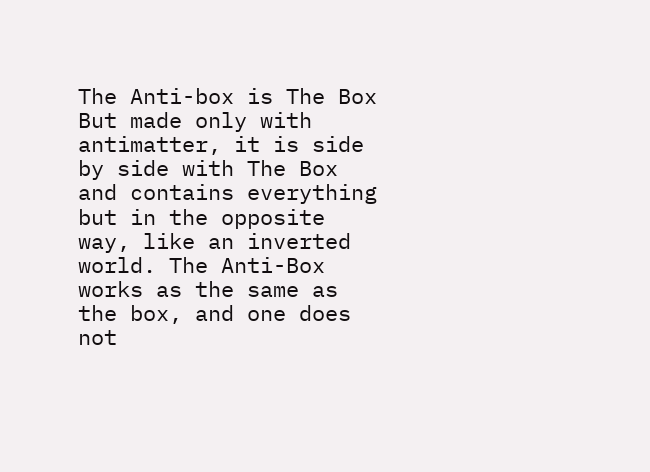The Anti-box is The Box But made only with antimatter, it is side by side with The Box and contains everything but in the opposite way, like an inverted world. The Anti-Box works as the same as the box, and one does not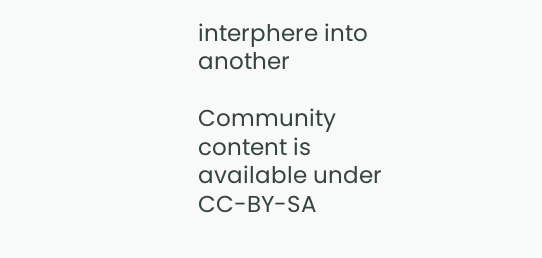interphere into another

Community content is available under CC-BY-SA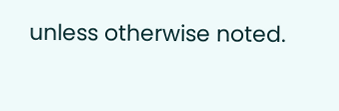unless otherwise noted.